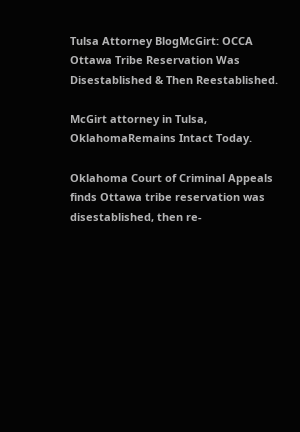Tulsa Attorney BlogMcGirt: OCCA Ottawa Tribe Reservation Was Disestablished & Then Reestablished.

McGirt attorney in Tulsa, OklahomaRemains Intact Today.

Oklahoma Court of Criminal Appeals finds Ottawa tribe reservation was disestablished, then re-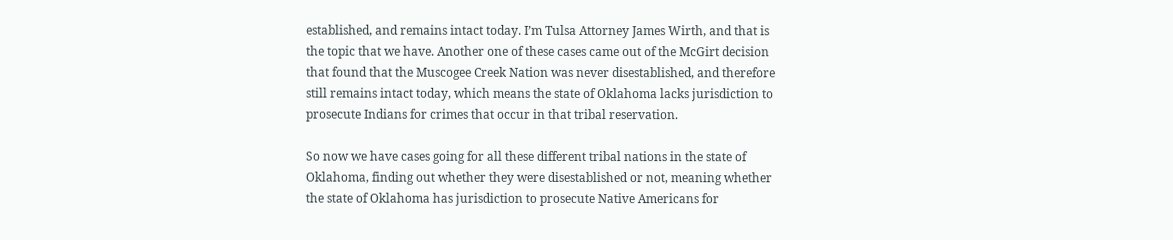established, and remains intact today. I’m Tulsa Attorney James Wirth, and that is the topic that we have. Another one of these cases came out of the McGirt decision that found that the Muscogee Creek Nation was never disestablished, and therefore still remains intact today, which means the state of Oklahoma lacks jurisdiction to prosecute Indians for crimes that occur in that tribal reservation.

So now we have cases going for all these different tribal nations in the state of Oklahoma, finding out whether they were disestablished or not, meaning whether the state of Oklahoma has jurisdiction to prosecute Native Americans for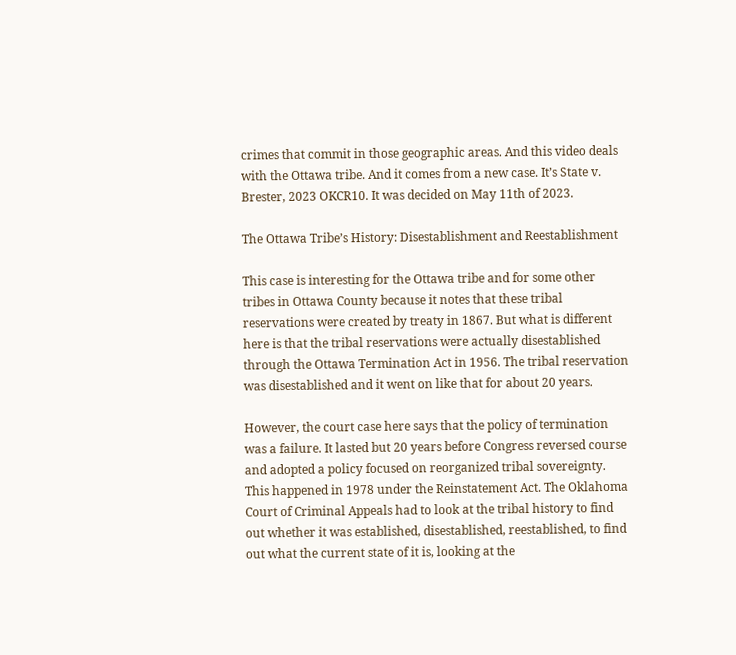crimes that commit in those geographic areas. And this video deals with the Ottawa tribe. And it comes from a new case. It’s State v. Brester, 2023 OKCR10. It was decided on May 11th of 2023.

The Ottawa Tribe’s History: Disestablishment and Reestablishment

This case is interesting for the Ottawa tribe and for some other tribes in Ottawa County because it notes that these tribal reservations were created by treaty in 1867. But what is different here is that the tribal reservations were actually disestablished through the Ottawa Termination Act in 1956. The tribal reservation was disestablished and it went on like that for about 20 years.

However, the court case here says that the policy of termination was a failure. It lasted but 20 years before Congress reversed course and adopted a policy focused on reorganized tribal sovereignty. This happened in 1978 under the Reinstatement Act. The Oklahoma Court of Criminal Appeals had to look at the tribal history to find out whether it was established, disestablished, reestablished, to find out what the current state of it is, looking at the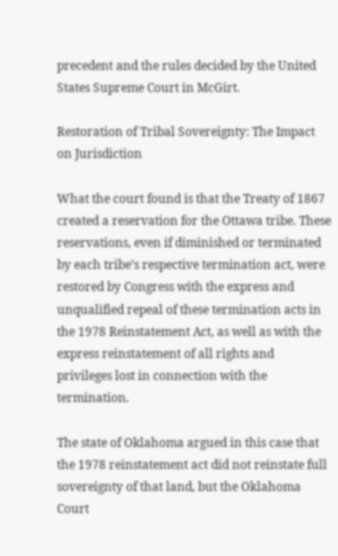precedent and the rules decided by the United States Supreme Court in McGirt.

Restoration of Tribal Sovereignty: The Impact on Jurisdiction

What the court found is that the Treaty of 1867 created a reservation for the Ottawa tribe. These reservations, even if diminished or terminated by each tribe’s respective termination act, were restored by Congress with the express and unqualified repeal of these termination acts in the 1978 Reinstatement Act, as well as with the express reinstatement of all rights and privileges lost in connection with the termination.

The state of Oklahoma argued in this case that the 1978 reinstatement act did not reinstate full sovereignty of that land, but the Oklahoma Court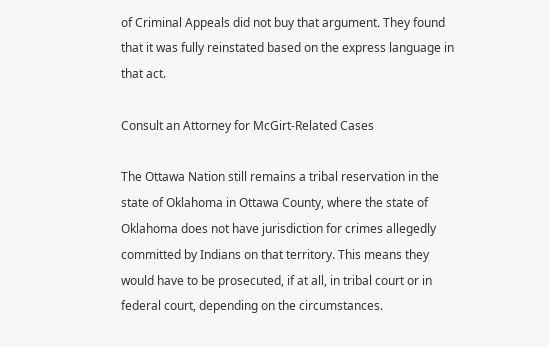of Criminal Appeals did not buy that argument. They found that it was fully reinstated based on the express language in that act.

Consult an Attorney for McGirt-Related Cases

The Ottawa Nation still remains a tribal reservation in the state of Oklahoma in Ottawa County, where the state of Oklahoma does not have jurisdiction for crimes allegedly committed by Indians on that territory. This means they would have to be prosecuted, if at all, in tribal court or in federal court, depending on the circumstances.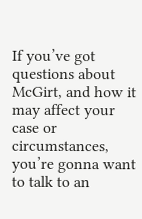If you’ve got questions about McGirt, and how it may affect your case or circumstances, you’re gonna want to talk to an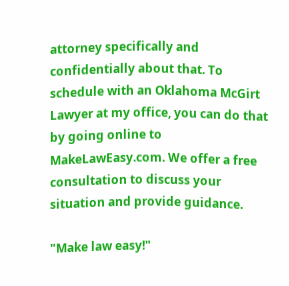attorney specifically and confidentially about that. To schedule with an Oklahoma McGirt Lawyer at my office, you can do that by going online to MakeLawEasy.com. We offer a free consultation to discuss your situation and provide guidance.

"Make law easy!"